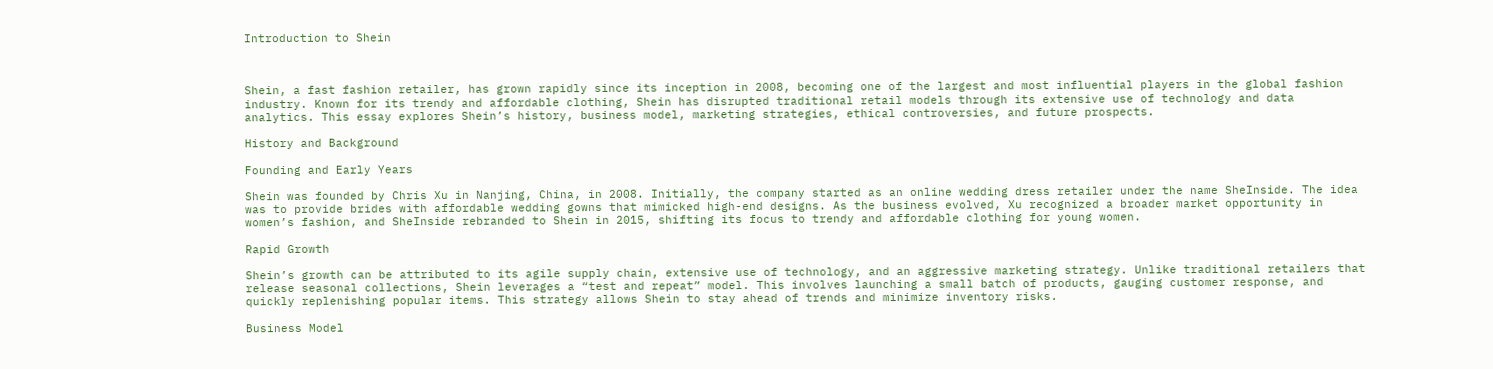Introduction to Shein



Shein, a fast fashion retailer, has grown rapidly since its inception in 2008, becoming one of the largest and most influential players in the global fashion industry. Known for its trendy and affordable clothing, Shein has disrupted traditional retail models through its extensive use of technology and data analytics. This essay explores Shein’s history, business model, marketing strategies, ethical controversies, and future prospects.

History and Background

Founding and Early Years

Shein was founded by Chris Xu in Nanjing, China, in 2008. Initially, the company started as an online wedding dress retailer under the name SheInside. The idea was to provide brides with affordable wedding gowns that mimicked high-end designs. As the business evolved, Xu recognized a broader market opportunity in women’s fashion, and SheInside rebranded to Shein in 2015, shifting its focus to trendy and affordable clothing for young women.

Rapid Growth

Shein’s growth can be attributed to its agile supply chain, extensive use of technology, and an aggressive marketing strategy. Unlike traditional retailers that release seasonal collections, Shein leverages a “test and repeat” model. This involves launching a small batch of products, gauging customer response, and quickly replenishing popular items. This strategy allows Shein to stay ahead of trends and minimize inventory risks.

Business Model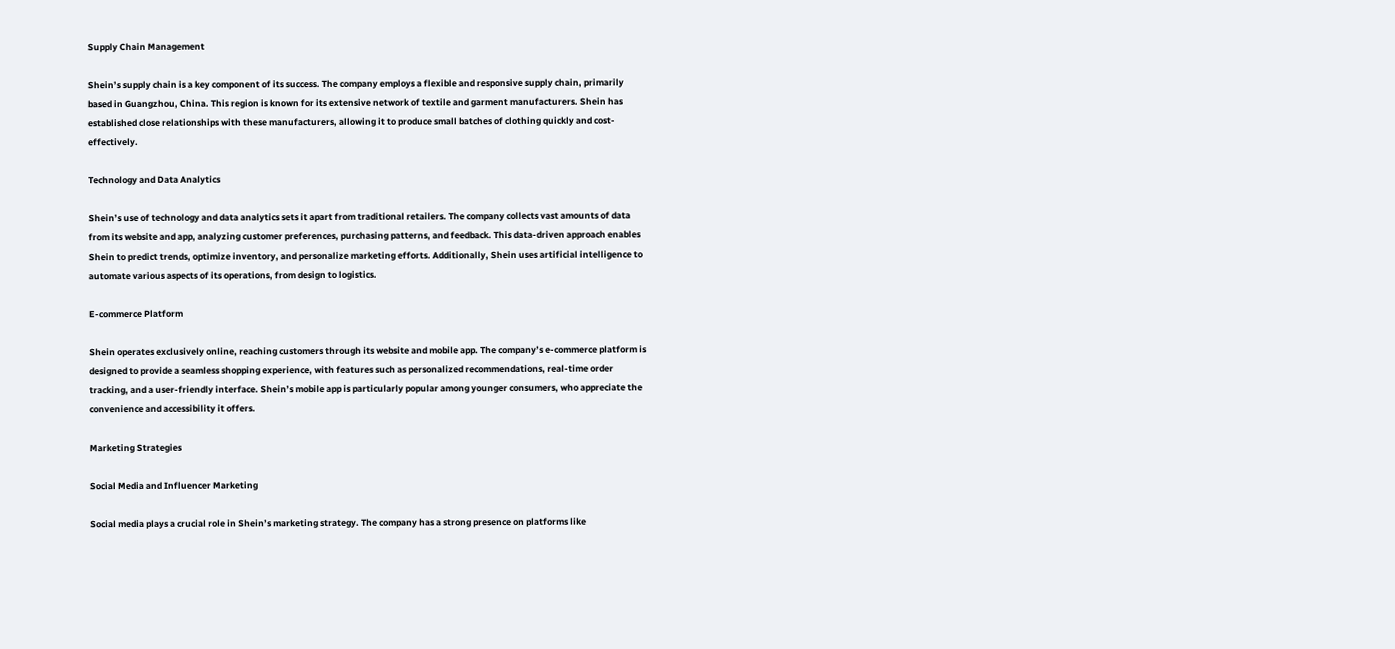Supply Chain Management

Shein’s supply chain is a key component of its success. The company employs a flexible and responsive supply chain, primarily based in Guangzhou, China. This region is known for its extensive network of textile and garment manufacturers. Shein has established close relationships with these manufacturers, allowing it to produce small batches of clothing quickly and cost-effectively.

Technology and Data Analytics

Shein’s use of technology and data analytics sets it apart from traditional retailers. The company collects vast amounts of data from its website and app, analyzing customer preferences, purchasing patterns, and feedback. This data-driven approach enables Shein to predict trends, optimize inventory, and personalize marketing efforts. Additionally, Shein uses artificial intelligence to automate various aspects of its operations, from design to logistics.

E-commerce Platform

Shein operates exclusively online, reaching customers through its website and mobile app. The company’s e-commerce platform is designed to provide a seamless shopping experience, with features such as personalized recommendations, real-time order tracking, and a user-friendly interface. Shein’s mobile app is particularly popular among younger consumers, who appreciate the convenience and accessibility it offers.

Marketing Strategies

Social Media and Influencer Marketing

Social media plays a crucial role in Shein’s marketing strategy. The company has a strong presence on platforms like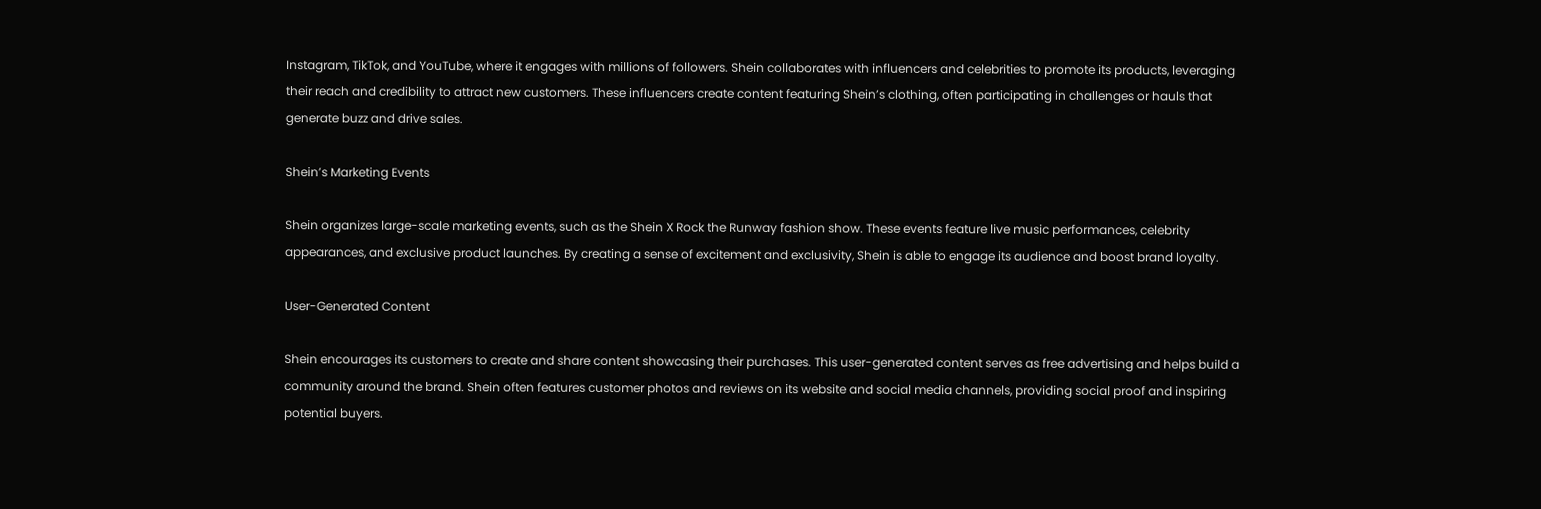Instagram, TikTok, and YouTube, where it engages with millions of followers. Shein collaborates with influencers and celebrities to promote its products, leveraging their reach and credibility to attract new customers. These influencers create content featuring Shein’s clothing, often participating in challenges or hauls that generate buzz and drive sales.

Shein’s Marketing Events

Shein organizes large-scale marketing events, such as the Shein X Rock the Runway fashion show. These events feature live music performances, celebrity appearances, and exclusive product launches. By creating a sense of excitement and exclusivity, Shein is able to engage its audience and boost brand loyalty.

User-Generated Content

Shein encourages its customers to create and share content showcasing their purchases. This user-generated content serves as free advertising and helps build a community around the brand. Shein often features customer photos and reviews on its website and social media channels, providing social proof and inspiring potential buyers.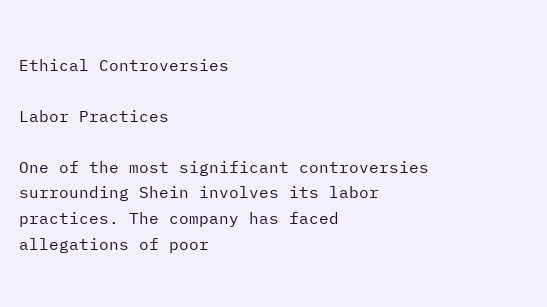Ethical Controversies

Labor Practices

One of the most significant controversies surrounding Shein involves its labor practices. The company has faced allegations of poor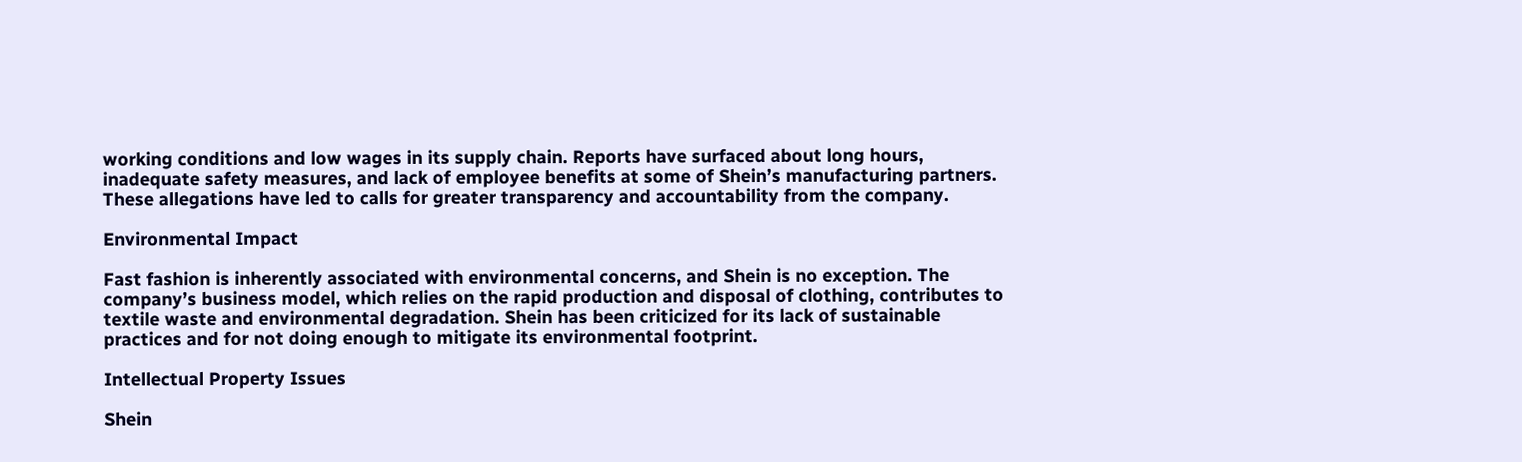working conditions and low wages in its supply chain. Reports have surfaced about long hours, inadequate safety measures, and lack of employee benefits at some of Shein’s manufacturing partners. These allegations have led to calls for greater transparency and accountability from the company.

Environmental Impact

Fast fashion is inherently associated with environmental concerns, and Shein is no exception. The company’s business model, which relies on the rapid production and disposal of clothing, contributes to textile waste and environmental degradation. Shein has been criticized for its lack of sustainable practices and for not doing enough to mitigate its environmental footprint.

Intellectual Property Issues

Shein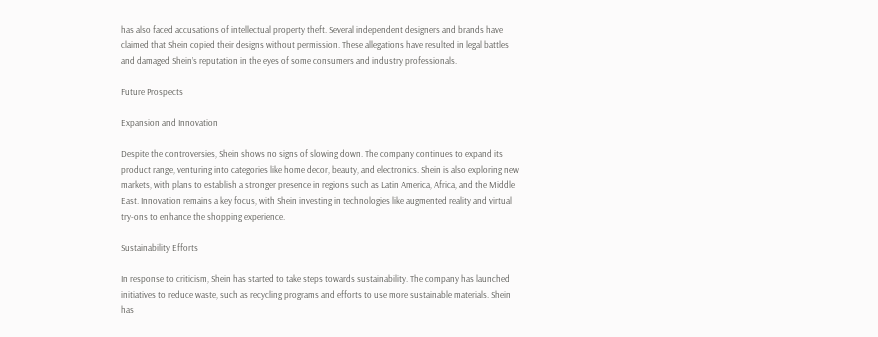has also faced accusations of intellectual property theft. Several independent designers and brands have claimed that Shein copied their designs without permission. These allegations have resulted in legal battles and damaged Shein’s reputation in the eyes of some consumers and industry professionals.

Future Prospects

Expansion and Innovation

Despite the controversies, Shein shows no signs of slowing down. The company continues to expand its product range, venturing into categories like home decor, beauty, and electronics. Shein is also exploring new markets, with plans to establish a stronger presence in regions such as Latin America, Africa, and the Middle East. Innovation remains a key focus, with Shein investing in technologies like augmented reality and virtual try-ons to enhance the shopping experience.

Sustainability Efforts

In response to criticism, Shein has started to take steps towards sustainability. The company has launched initiatives to reduce waste, such as recycling programs and efforts to use more sustainable materials. Shein has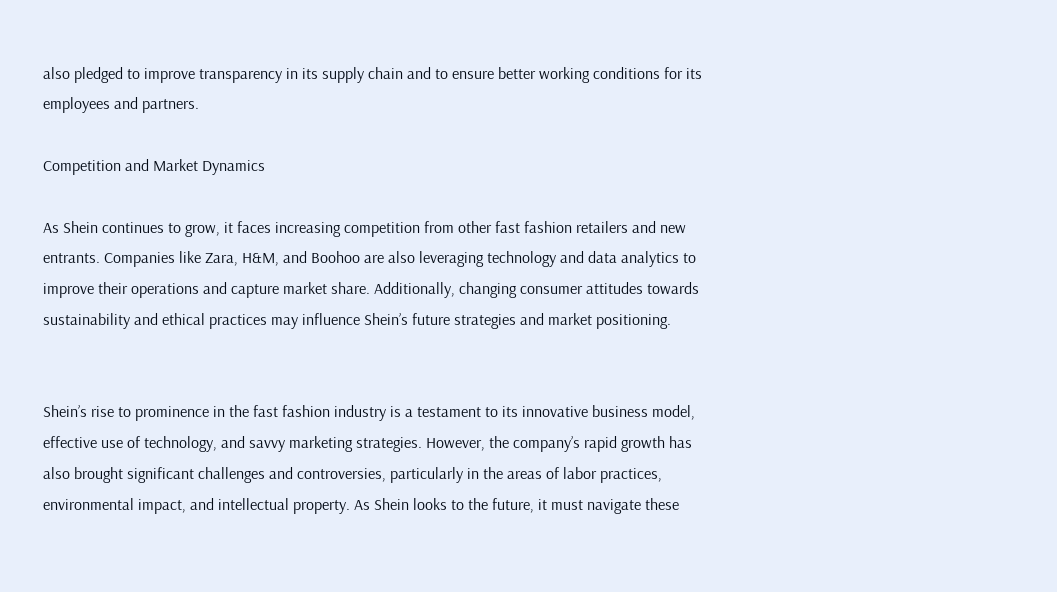also pledged to improve transparency in its supply chain and to ensure better working conditions for its employees and partners.

Competition and Market Dynamics

As Shein continues to grow, it faces increasing competition from other fast fashion retailers and new entrants. Companies like Zara, H&M, and Boohoo are also leveraging technology and data analytics to improve their operations and capture market share. Additionally, changing consumer attitudes towards sustainability and ethical practices may influence Shein’s future strategies and market positioning.


Shein’s rise to prominence in the fast fashion industry is a testament to its innovative business model, effective use of technology, and savvy marketing strategies. However, the company’s rapid growth has also brought significant challenges and controversies, particularly in the areas of labor practices, environmental impact, and intellectual property. As Shein looks to the future, it must navigate these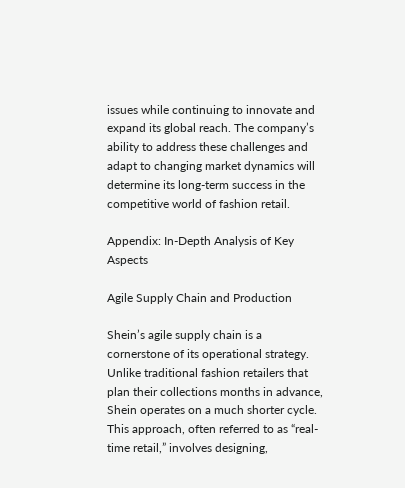issues while continuing to innovate and expand its global reach. The company’s ability to address these challenges and adapt to changing market dynamics will determine its long-term success in the competitive world of fashion retail.

Appendix: In-Depth Analysis of Key Aspects

Agile Supply Chain and Production

Shein’s agile supply chain is a cornerstone of its operational strategy. Unlike traditional fashion retailers that plan their collections months in advance, Shein operates on a much shorter cycle. This approach, often referred to as “real-time retail,” involves designing,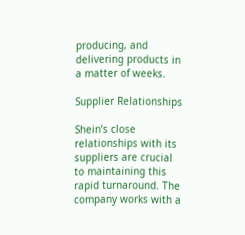producing, and delivering products in a matter of weeks.

Supplier Relationships

Shein’s close relationships with its suppliers are crucial to maintaining this rapid turnaround. The company works with a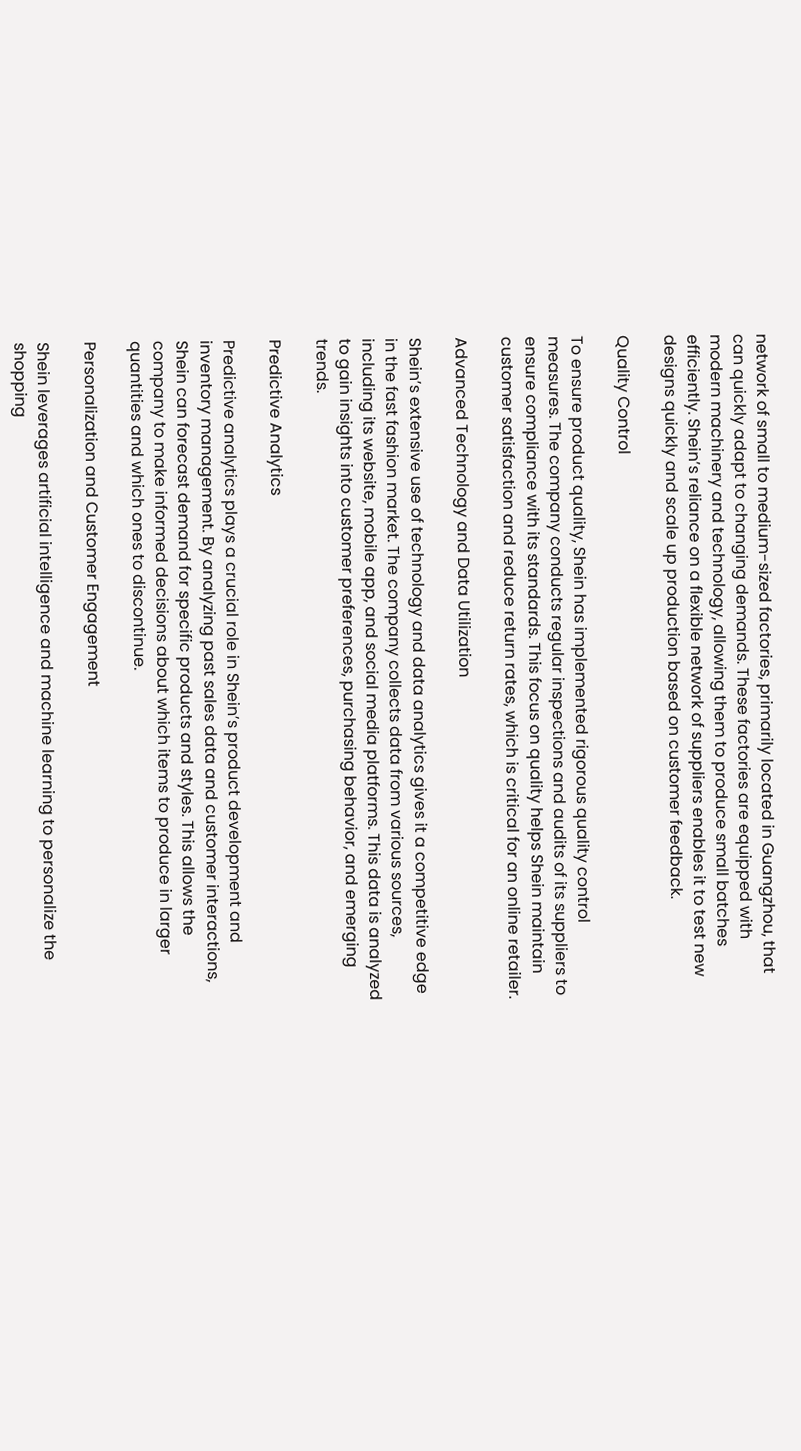network of small to medium-sized factories, primarily located in Guangzhou, that can quickly adapt to changing demands. These factories are equipped with modern machinery and technology, allowing them to produce small batches efficiently. Shein’s reliance on a flexible network of suppliers enables it to test new designs quickly and scale up production based on customer feedback.

Quality Control

To ensure product quality, Shein has implemented rigorous quality control measures. The company conducts regular inspections and audits of its suppliers to ensure compliance with its standards. This focus on quality helps Shein maintain customer satisfaction and reduce return rates, which is critical for an online retailer.

Advanced Technology and Data Utilization

Shein’s extensive use of technology and data analytics gives it a competitive edge in the fast fashion market. The company collects data from various sources, including its website, mobile app, and social media platforms. This data is analyzed to gain insights into customer preferences, purchasing behavior, and emerging trends.

Predictive Analytics

Predictive analytics plays a crucial role in Shein’s product development and inventory management. By analyzing past sales data and customer interactions, Shein can forecast demand for specific products and styles. This allows the company to make informed decisions about which items to produce in larger quantities and which ones to discontinue.

Personalization and Customer Engagement

Shein leverages artificial intelligence and machine learning to personalize the shopping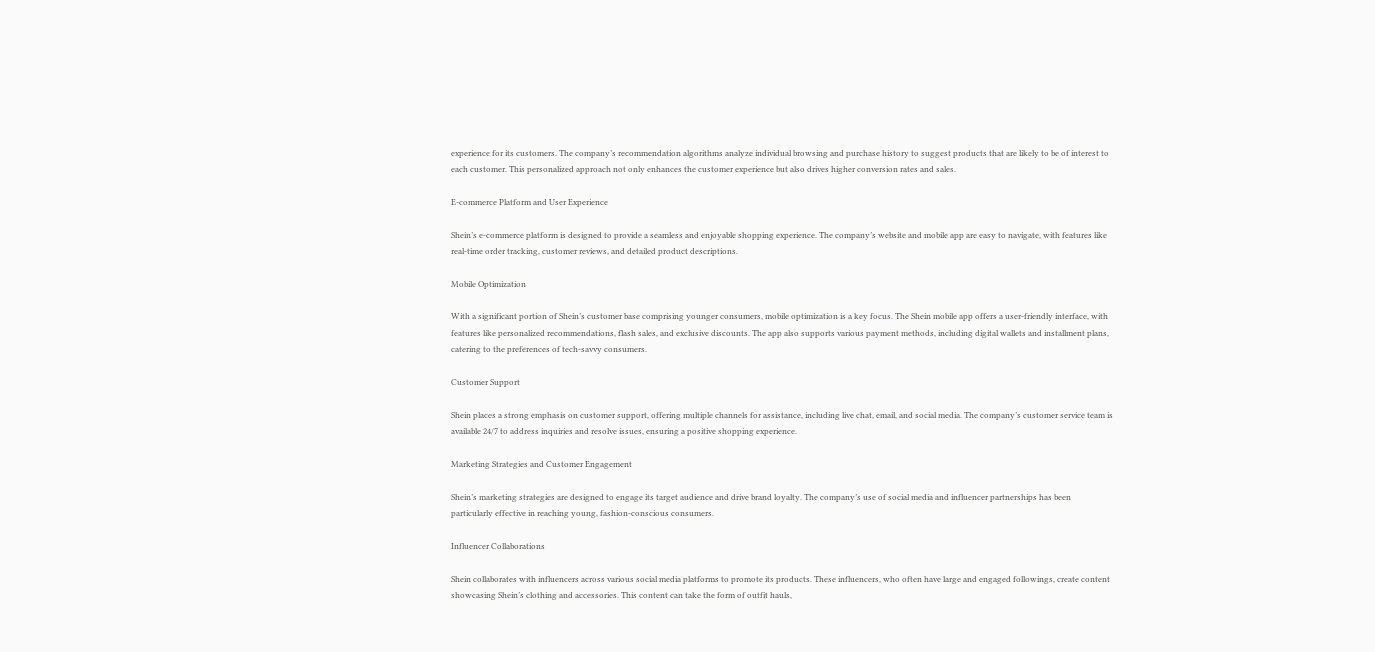experience for its customers. The company’s recommendation algorithms analyze individual browsing and purchase history to suggest products that are likely to be of interest to each customer. This personalized approach not only enhances the customer experience but also drives higher conversion rates and sales.

E-commerce Platform and User Experience

Shein’s e-commerce platform is designed to provide a seamless and enjoyable shopping experience. The company’s website and mobile app are easy to navigate, with features like real-time order tracking, customer reviews, and detailed product descriptions.

Mobile Optimization

With a significant portion of Shein’s customer base comprising younger consumers, mobile optimization is a key focus. The Shein mobile app offers a user-friendly interface, with features like personalized recommendations, flash sales, and exclusive discounts. The app also supports various payment methods, including digital wallets and installment plans, catering to the preferences of tech-savvy consumers.

Customer Support

Shein places a strong emphasis on customer support, offering multiple channels for assistance, including live chat, email, and social media. The company’s customer service team is available 24/7 to address inquiries and resolve issues, ensuring a positive shopping experience.

Marketing Strategies and Customer Engagement

Shein’s marketing strategies are designed to engage its target audience and drive brand loyalty. The company’s use of social media and influencer partnerships has been particularly effective in reaching young, fashion-conscious consumers.

Influencer Collaborations

Shein collaborates with influencers across various social media platforms to promote its products. These influencers, who often have large and engaged followings, create content showcasing Shein’s clothing and accessories. This content can take the form of outfit hauls,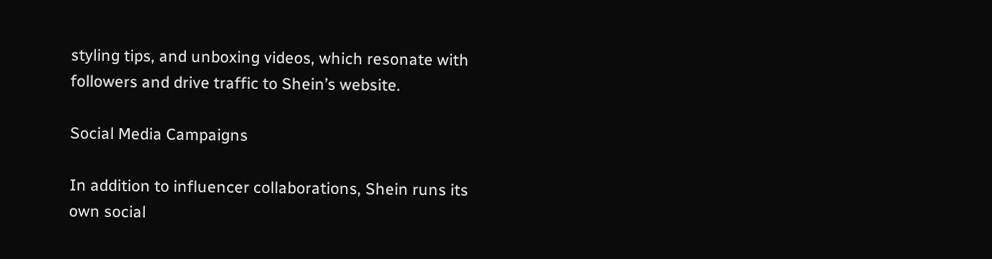styling tips, and unboxing videos, which resonate with followers and drive traffic to Shein’s website.

Social Media Campaigns

In addition to influencer collaborations, Shein runs its own social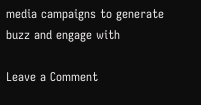media campaigns to generate buzz and engage with

Leave a Comment